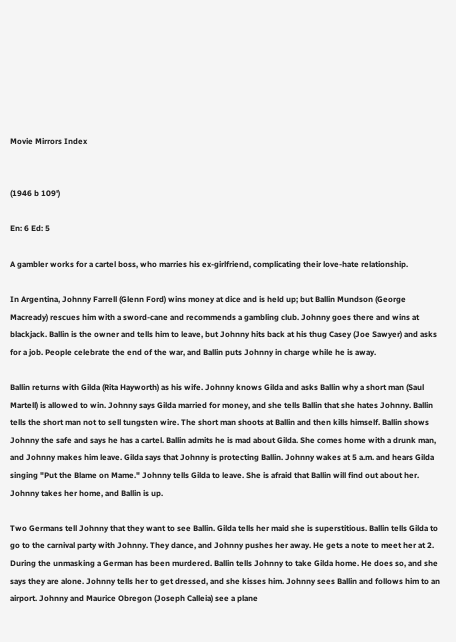Movie Mirrors Index


(1946 b 109')

En: 6 Ed: 5

A gambler works for a cartel boss, who marries his ex-girlfriend, complicating their love-hate relationship.

In Argentina, Johnny Farrell (Glenn Ford) wins money at dice and is held up; but Ballin Mundson (George Macready) rescues him with a sword-cane and recommends a gambling club. Johnny goes there and wins at blackjack. Ballin is the owner and tells him to leave, but Johnny hits back at his thug Casey (Joe Sawyer) and asks for a job. People celebrate the end of the war, and Ballin puts Johnny in charge while he is away.

Ballin returns with Gilda (Rita Hayworth) as his wife. Johnny knows Gilda and asks Ballin why a short man (Saul Martell) is allowed to win. Johnny says Gilda married for money, and she tells Ballin that she hates Johnny. Ballin tells the short man not to sell tungsten wire. The short man shoots at Ballin and then kills himself. Ballin shows Johnny the safe and says he has a cartel. Ballin admits he is mad about Gilda. She comes home with a drunk man, and Johnny makes him leave. Gilda says that Johnny is protecting Ballin. Johnny wakes at 5 a.m. and hears Gilda singing "Put the Blame on Mame." Johnny tells Gilda to leave. She is afraid that Ballin will find out about her. Johnny takes her home, and Ballin is up.

Two Germans tell Johnny that they want to see Ballin. Gilda tells her maid she is superstitious. Ballin tells Gilda to go to the carnival party with Johnny. They dance, and Johnny pushes her away. He gets a note to meet her at 2. During the unmasking a German has been murdered. Ballin tells Johnny to take Gilda home. He does so, and she says they are alone. Johnny tells her to get dressed, and she kisses him. Johnny sees Ballin and follows him to an airport. Johnny and Maurice Obregon (Joseph Calleia) see a plane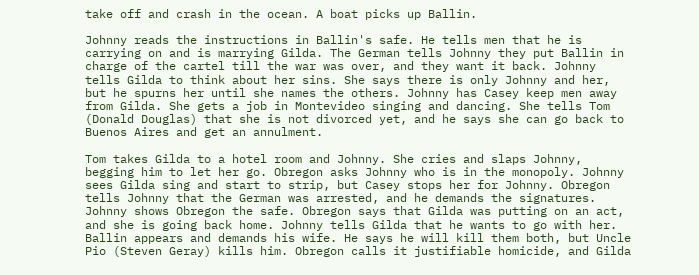take off and crash in the ocean. A boat picks up Ballin.

Johnny reads the instructions in Ballin's safe. He tells men that he is carrying on and is marrying Gilda. The German tells Johnny they put Ballin in charge of the cartel till the war was over, and they want it back. Johnny tells Gilda to think about her sins. She says there is only Johnny and her, but he spurns her until she names the others. Johnny has Casey keep men away from Gilda. She gets a job in Montevideo singing and dancing. She tells Tom (Donald Douglas) that she is not divorced yet, and he says she can go back to Buenos Aires and get an annulment.

Tom takes Gilda to a hotel room and Johnny. She cries and slaps Johnny, begging him to let her go. Obregon asks Johnny who is in the monopoly. Johnny sees Gilda sing and start to strip, but Casey stops her for Johnny. Obregon tells Johnny that the German was arrested, and he demands the signatures. Johnny shows Obregon the safe. Obregon says that Gilda was putting on an act, and she is going back home. Johnny tells Gilda that he wants to go with her. Ballin appears and demands his wife. He says he will kill them both, but Uncle Pio (Steven Geray) kills him. Obregon calls it justifiable homicide, and Gilda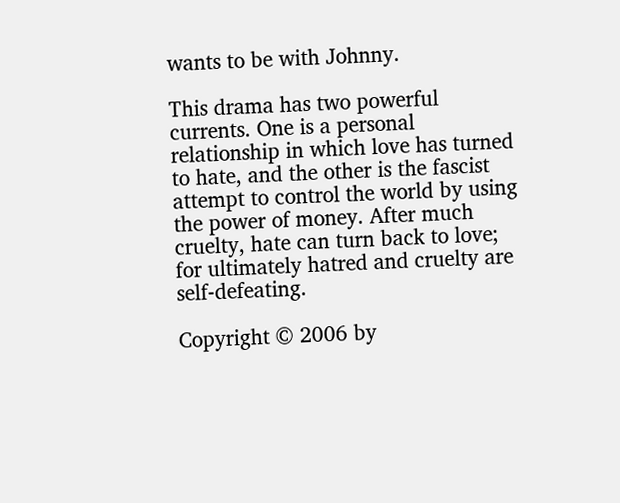wants to be with Johnny.

This drama has two powerful currents. One is a personal relationship in which love has turned to hate, and the other is the fascist attempt to control the world by using the power of money. After much cruelty, hate can turn back to love; for ultimately hatred and cruelty are self-defeating.

Copyright © 2006 by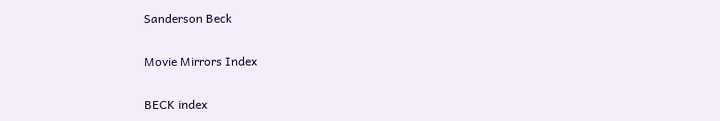Sanderson Beck

Movie Mirrors Index

BECK index